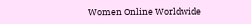Women Online Worldwide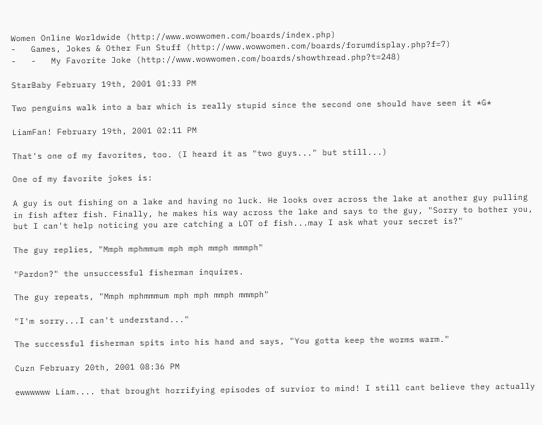Women Online Worldwide (http://www.wowwomen.com/boards/index.php)
-   Games, Jokes & Other Fun Stuff (http://www.wowwomen.com/boards/forumdisplay.php?f=7)
-   -   My Favorite Joke (http://www.wowwomen.com/boards/showthread.php?t=248)

StarBaby February 19th, 2001 01:33 PM

Two penguins walk into a bar which is really stupid since the second one should have seen it *G*

LiamFan! February 19th, 2001 02:11 PM

That's one of my favorites, too. (I heard it as "two guys..." but still...)

One of my favorite jokes is:

A guy is out fishing on a lake and having no luck. He looks over across the lake at another guy pulling in fish after fish. Finally, he makes his way across the lake and says to the guy, "Sorry to bother you, but I can't help noticing you are catching a LOT of fish...may I ask what your secret is?"

The guy replies, "Mmph mphmmum mph mph mmph mmmph"

"Pardon?" the unsuccessful fisherman inquires.

The guy repeats, "Mmph mphmmmum mph mph mmph mmmph"

"I'm sorry...I can't understand..."

The successful fisherman spits into his hand and says, "You gotta keep the worms warm."

Cuzn February 20th, 2001 08:36 PM

ewwwwww Liam.... that brought horrifying episodes of survior to mind! I still cant believe they actually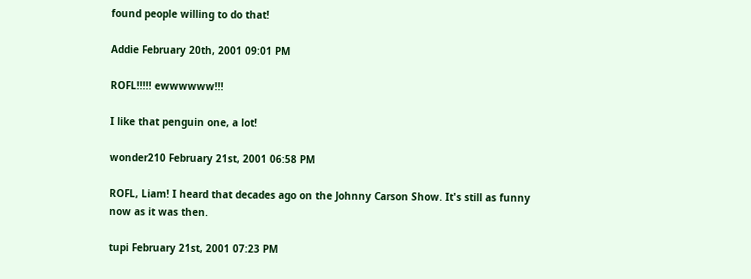found people willing to do that!

Addie February 20th, 2001 09:01 PM

ROFL!!!!! ewwwwww!!!

I like that penguin one, a lot!

wonder210 February 21st, 2001 06:58 PM

ROFL, Liam! I heard that decades ago on the Johnny Carson Show. It's still as funny now as it was then.

tupi February 21st, 2001 07:23 PM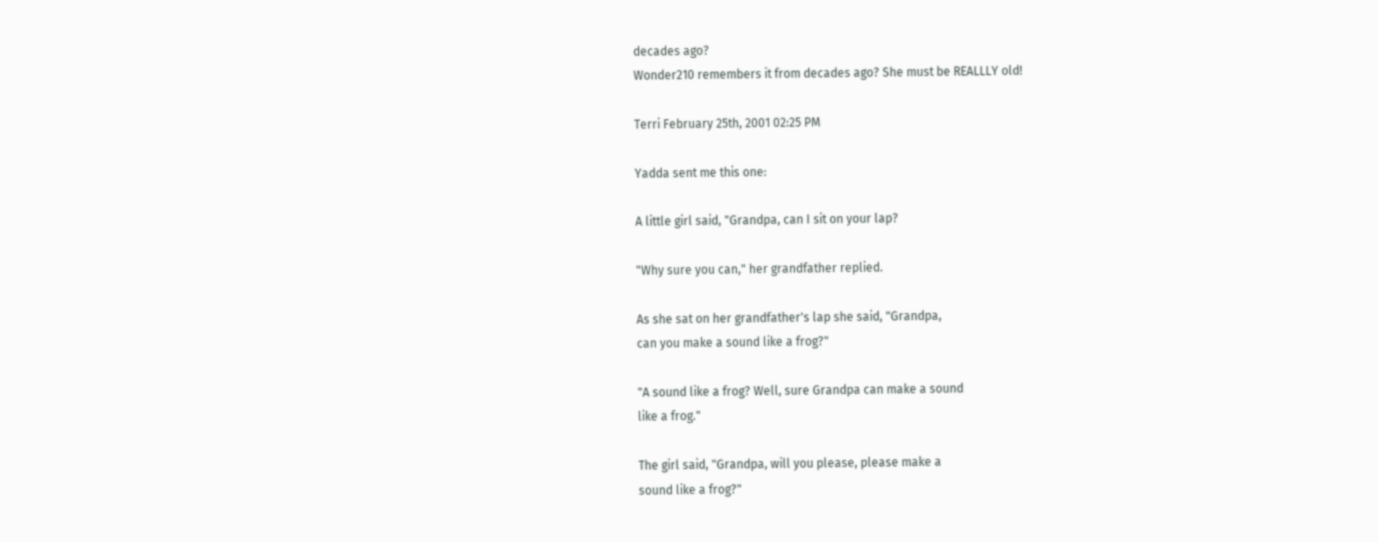decades ago?
Wonder210 remembers it from decades ago? She must be REALLLY old!

Terri February 25th, 2001 02:25 PM

Yadda sent me this one:

A little girl said, "Grandpa, can I sit on your lap?

"Why sure you can," her grandfather replied.

As she sat on her grandfather's lap she said, "Grandpa,
can you make a sound like a frog?"

"A sound like a frog? Well, sure Grandpa can make a sound
like a frog."

The girl said, "Grandpa, will you please, please make a
sound like a frog?"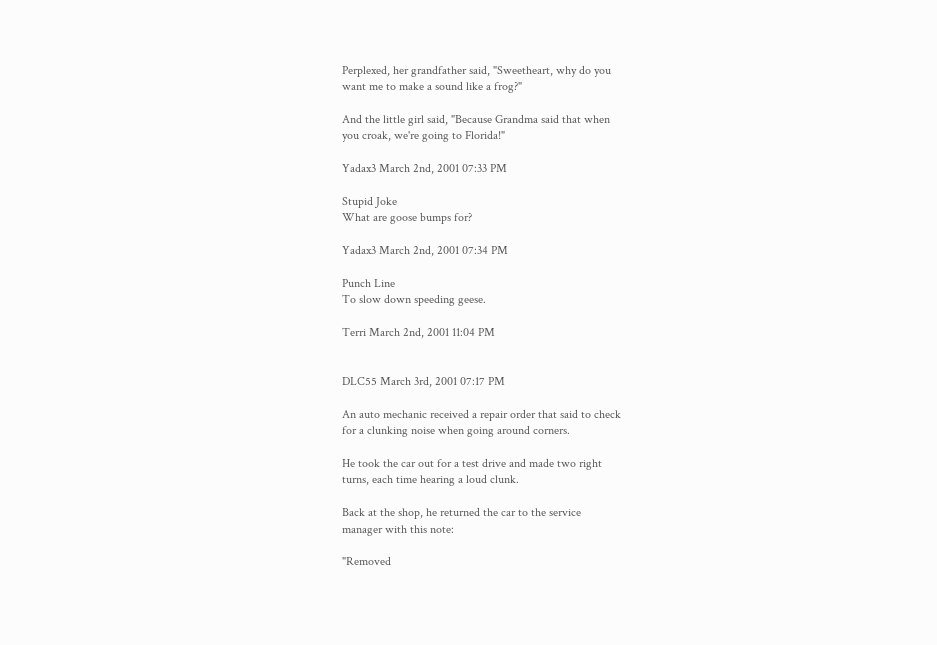Perplexed, her grandfather said, "Sweetheart, why do you
want me to make a sound like a frog?"

And the little girl said, "Because Grandma said that when
you croak, we're going to Florida!"

Yadax3 March 2nd, 2001 07:33 PM

Stupid Joke
What are goose bumps for?

Yadax3 March 2nd, 2001 07:34 PM

Punch Line
To slow down speeding geese.

Terri March 2nd, 2001 11:04 PM


DLC55 March 3rd, 2001 07:17 PM

An auto mechanic received a repair order that said to check
for a clunking noise when going around corners.

He took the car out for a test drive and made two right
turns, each time hearing a loud clunk.

Back at the shop, he returned the car to the service
manager with this note:

"Removed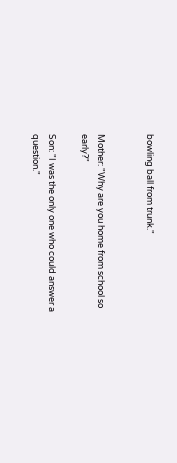bowling ball from trunk."


Mother: "Why are you home from school so early?"

Son: "I was the only one who could answer a question."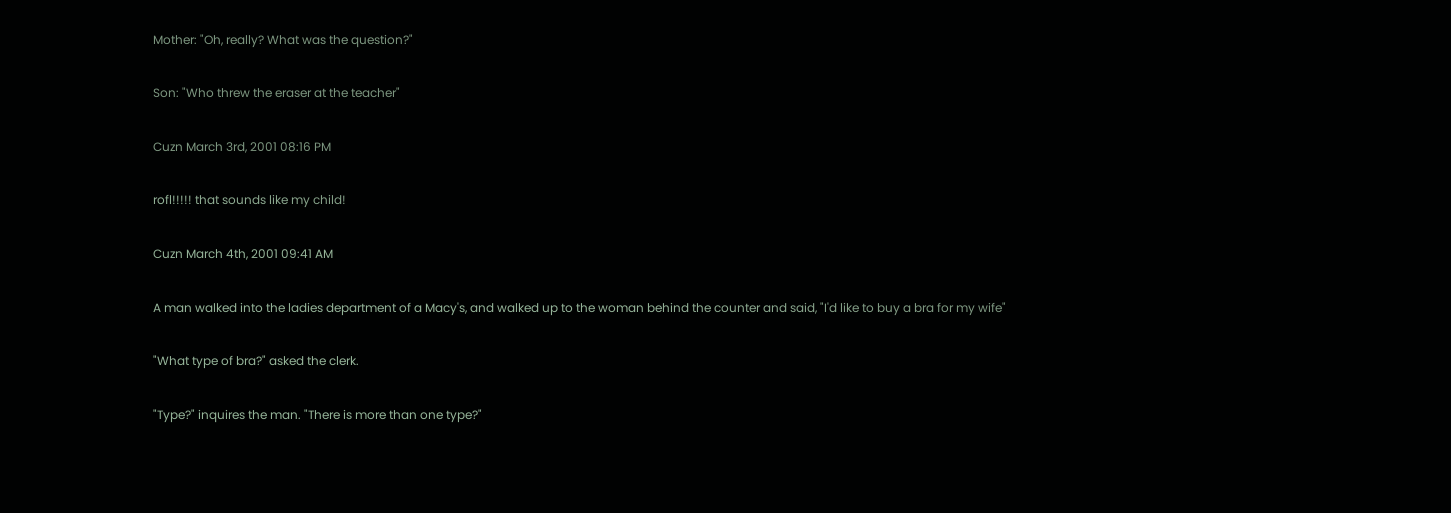Mother: "Oh, really? What was the question?"

Son: "Who threw the eraser at the teacher"

Cuzn March 3rd, 2001 08:16 PM

rofl!!!!! that sounds like my child!

Cuzn March 4th, 2001 09:41 AM

A man walked into the ladies department of a Macy's, and walked up to the woman behind the counter and said, "I'd like to buy a bra for my wife"

"What type of bra?" asked the clerk.

"Type?" inquires the man. "There is more than one type?"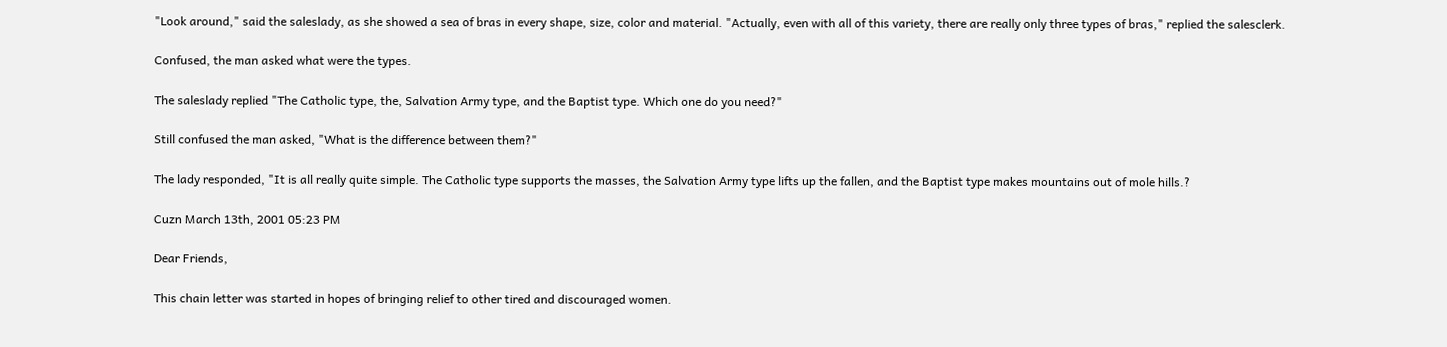"Look around," said the saleslady, as she showed a sea of bras in every shape, size, color and material. "Actually, even with all of this variety, there are really only three types of bras," replied the salesclerk.

Confused, the man asked what were the types.

The saleslady replied "The Catholic type, the, Salvation Army type, and the Baptist type. Which one do you need?"

Still confused the man asked, "What is the difference between them?"

The lady responded, "It is all really quite simple. The Catholic type supports the masses, the Salvation Army type lifts up the fallen, and the Baptist type makes mountains out of mole hills.?

Cuzn March 13th, 2001 05:23 PM

Dear Friends,

This chain letter was started in hopes of bringing relief to other tired and discouraged women.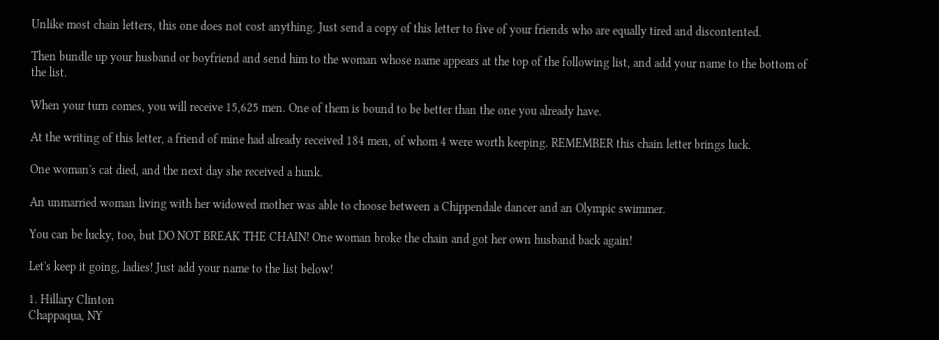Unlike most chain letters, this one does not cost anything. Just send a copy of this letter to five of your friends who are equally tired and discontented.

Then bundle up your husband or boyfriend and send him to the woman whose name appears at the top of the following list, and add your name to the bottom of the list.

When your turn comes, you will receive 15,625 men. One of them is bound to be better than the one you already have.

At the writing of this letter, a friend of mine had already received 184 men, of whom 4 were worth keeping. REMEMBER this chain letter brings luck.

One woman's cat died, and the next day she received a hunk.

An unmarried woman living with her widowed mother was able to choose between a Chippendale dancer and an Olympic swimmer.

You can be lucky, too, but DO NOT BREAK THE CHAIN! One woman broke the chain and got her own husband back again!

Let's keep it going, ladies! Just add your name to the list below!

1. Hillary Clinton
Chappaqua, NY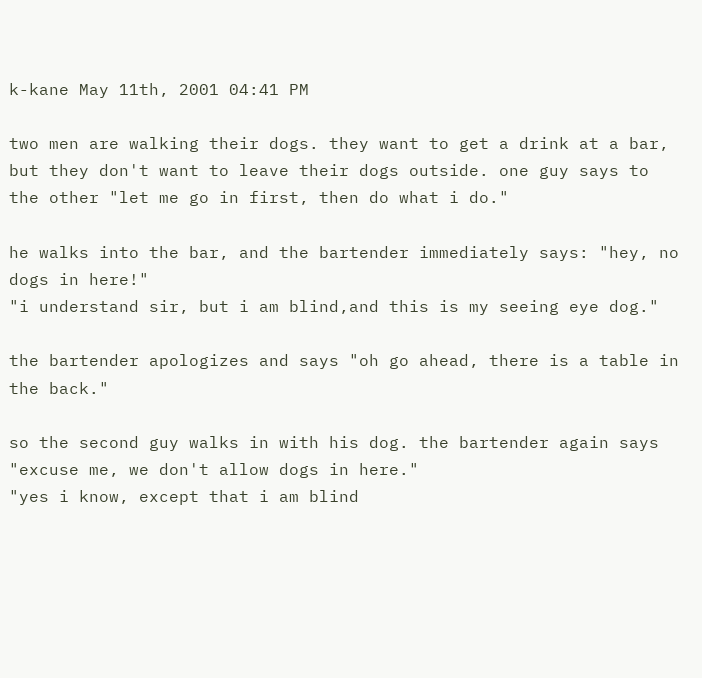k-kane May 11th, 2001 04:41 PM

two men are walking their dogs. they want to get a drink at a bar, but they don't want to leave their dogs outside. one guy says to the other "let me go in first, then do what i do."

he walks into the bar, and the bartender immediately says: "hey, no dogs in here!"
"i understand sir, but i am blind,and this is my seeing eye dog."

the bartender apologizes and says "oh go ahead, there is a table in the back."

so the second guy walks in with his dog. the bartender again says "excuse me, we don't allow dogs in here."
"yes i know, except that i am blind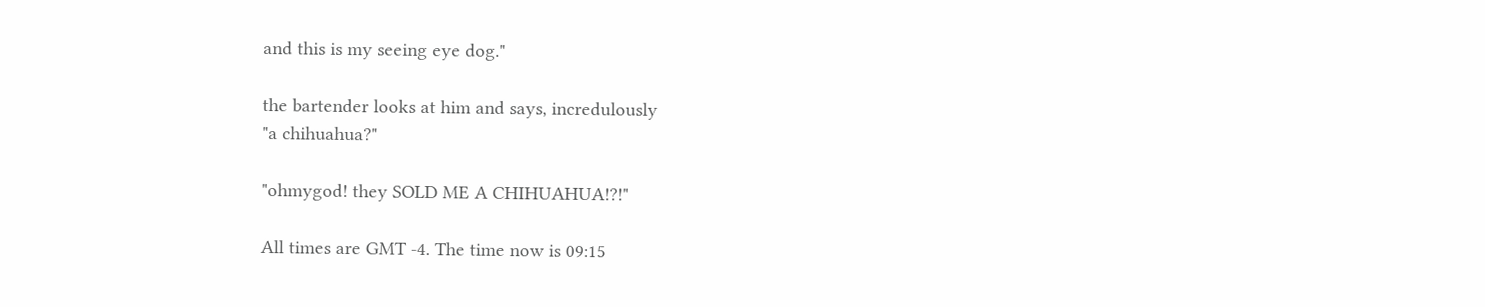and this is my seeing eye dog."

the bartender looks at him and says, incredulously
"a chihuahua?"

"ohmygod! they SOLD ME A CHIHUAHUA!?!"

All times are GMT -4. The time now is 09:15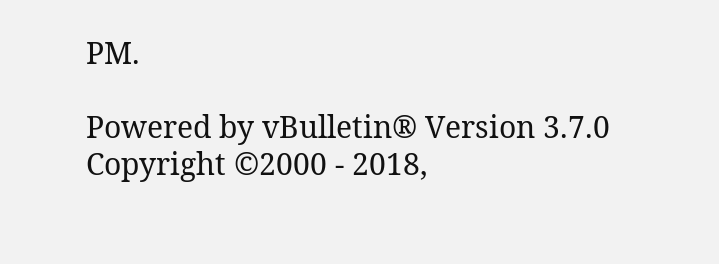PM.

Powered by vBulletin® Version 3.7.0
Copyright ©2000 - 2018,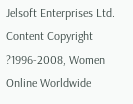Jelsoft Enterprises Ltd.
Content Copyright ?1996-2008, Women Online Worldwide